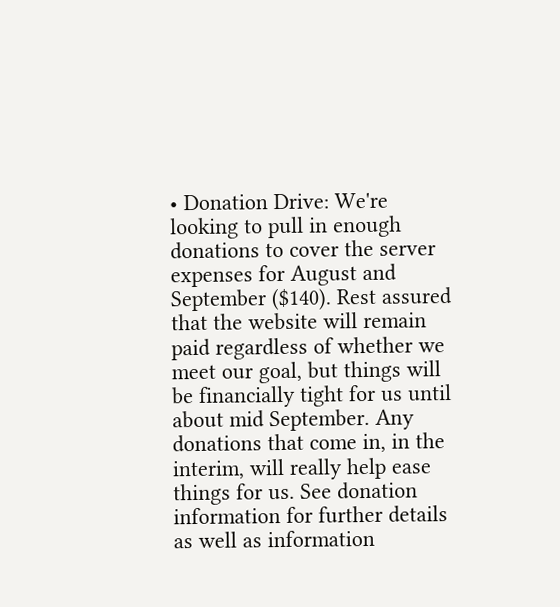• Donation Drive: We're looking to pull in enough donations to cover the server expenses for August and September ($140). Rest assured that the website will remain paid regardless of whether we meet our goal, but things will be financially tight for us until about mid September. Any donations that come in, in the interim, will really help ease things for us. See donation information for further details as well as information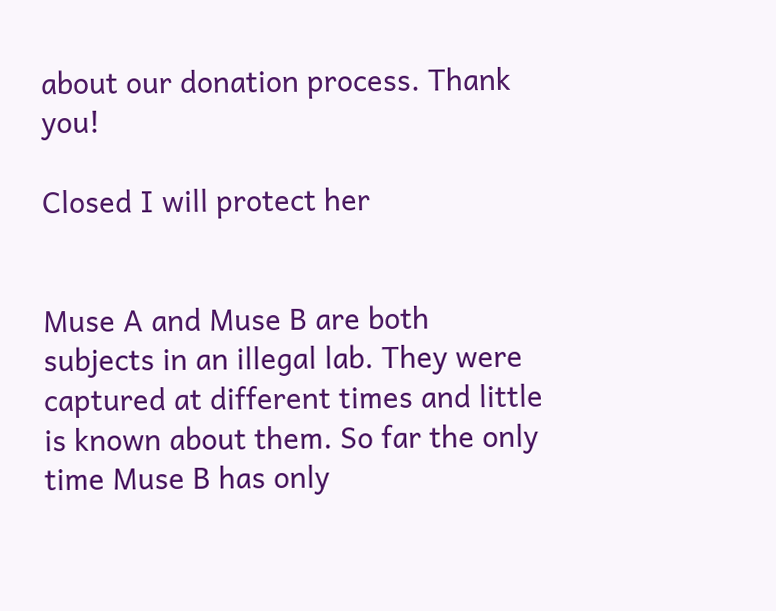about our donation process. Thank you!

Closed I will protect her


Muse A and Muse B are both subjects in an illegal lab. They were captured at different times and little is known about them. So far the only time Muse B has only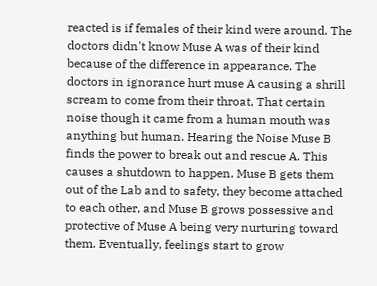reacted is if females of their kind were around. The doctors didn't know Muse A was of their kind because of the difference in appearance. The doctors in ignorance hurt muse A causing a shrill scream to come from their throat, That certain noise though it came from a human mouth was anything but human. Hearing the Noise Muse B finds the power to break out and rescue A. This causes a shutdown to happen. Muse B gets them out of the Lab and to safety, they become attached to each other, and Muse B grows possessive and protective of Muse A being very nurturing toward them. Eventually, feelings start to grow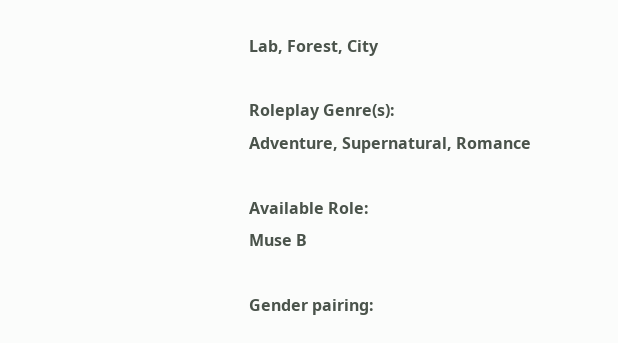Lab, Forest, City

Roleplay Genre(s):
Adventure, Supernatural, Romance

Available Role:
Muse B

Gender pairing: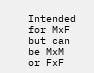Intended for MxF but can be MxM or FxF